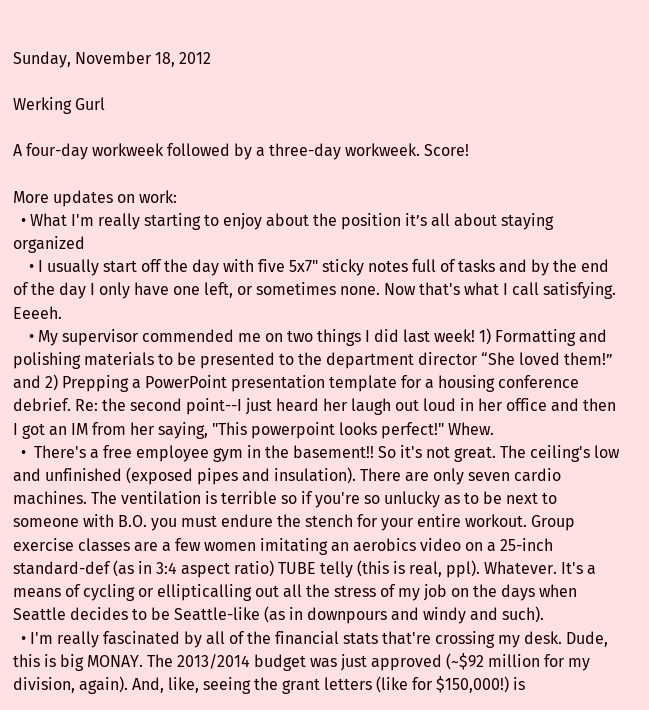Sunday, November 18, 2012

Werking Gurl

A four-day workweek followed by a three-day workweek. Score!

More updates on work:
  • What I'm really starting to enjoy about the position it’s all about staying organized
    • I usually start off the day with five 5x7" sticky notes full of tasks and by the end of the day I only have one left, or sometimes none. Now that's what I call satisfying. Eeeeh.
    • My supervisor commended me on two things I did last week! 1) Formatting and polishing materials to be presented to the department director “She loved them!” and 2) Prepping a PowerPoint presentation template for a housing conference debrief. Re: the second point--I just heard her laugh out loud in her office and then I got an IM from her saying, "This powerpoint looks perfect!" Whew.
  •  There's a free employee gym in the basement!! So it's not great. The ceiling's low and unfinished (exposed pipes and insulation). There are only seven cardio machines. The ventilation is terrible so if you're so unlucky as to be next to someone with B.O. you must endure the stench for your entire workout. Group exercise classes are a few women imitating an aerobics video on a 25-inch standard-def (as in 3:4 aspect ratio) TUBE telly (this is real, ppl). Whatever. It's a means of cycling or ellipticalling out all the stress of my job on the days when Seattle decides to be Seattle-like (as in downpours and windy and such).
  • I'm really fascinated by all of the financial stats that're crossing my desk. Dude, this is big MONAY. The 2013/2014 budget was just approved (~$92 million for my division, again). And, like, seeing the grant letters (like for $150,000!) is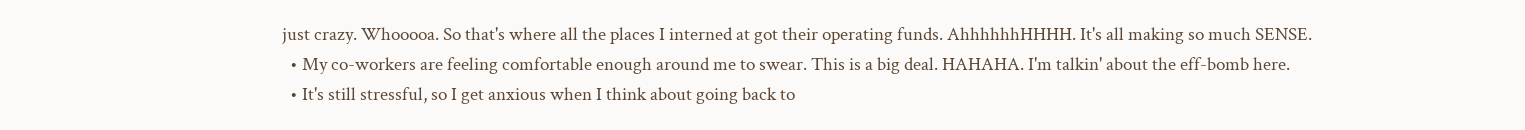just crazy. Whooooa. So that's where all the places I interned at got their operating funds. AhhhhhhHHHH. It's all making so much SENSE.
  • My co-workers are feeling comfortable enough around me to swear. This is a big deal. HAHAHA. I'm talkin' about the eff-bomb here.
  • It's still stressful, so I get anxious when I think about going back to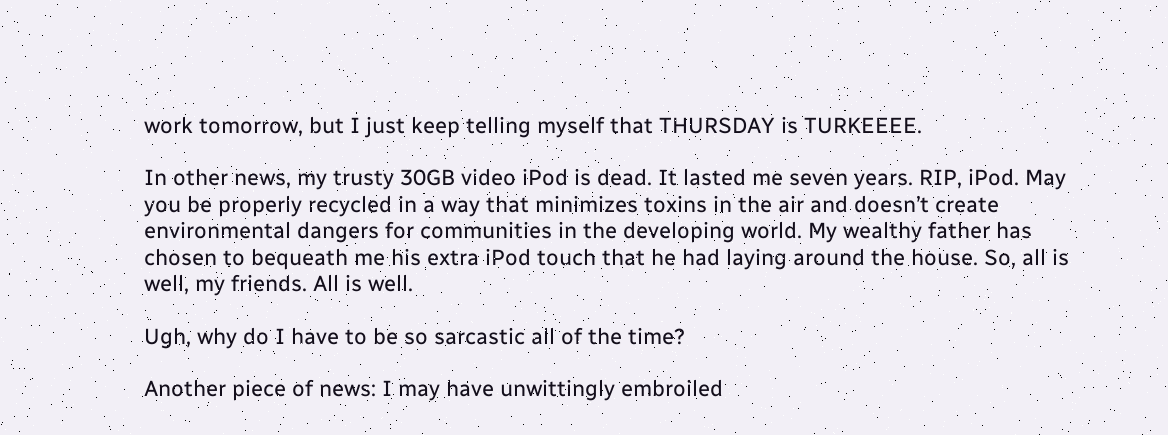work tomorrow, but I just keep telling myself that THURSDAY is TURKEEEE.

In other news, my trusty 30GB video iPod is dead. It lasted me seven years. RIP, iPod. May you be properly recycled in a way that minimizes toxins in the air and doesn’t create environmental dangers for communities in the developing world. My wealthy father has chosen to bequeath me his extra iPod touch that he had laying around the house. So, all is well, my friends. All is well.

Ugh, why do I have to be so sarcastic all of the time?

Another piece of news: I may have unwittingly embroiled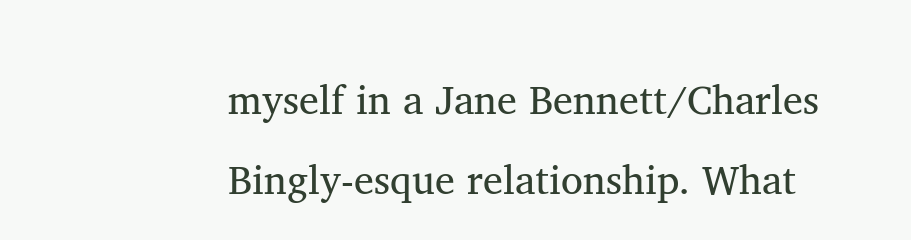myself in a Jane Bennett/Charles Bingly-esque relationship. What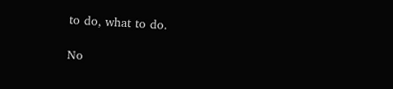to do, what to do.

No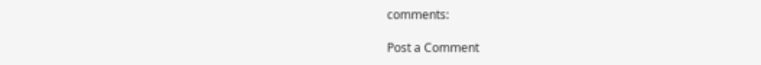comments:

Post a Comment